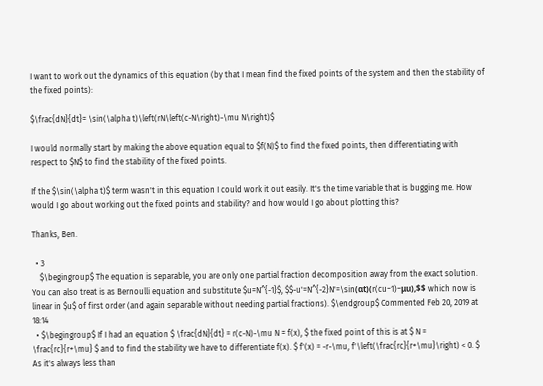I want to work out the dynamics of this equation (by that I mean find the fixed points of the system and then the stability of the fixed points):

$\frac{dN}{dt}= \sin(\alpha t)\left(rN\left(c-N\right)-\mu N\right)$

I would normally start by making the above equation equal to $f(N)$ to find the fixed points, then differentiating with respect to $N$ to find the stability of the fixed points.

If the $\sin(\alpha t)$ term wasn't in this equation I could work it out easily. It's the time variable that is bugging me. How would I go about working out the fixed points and stability? and how would I go about plotting this?

Thanks, Ben.

  • 3
    $\begingroup$ The equation is separable, you are only one partial fraction decomposition away from the exact solution. You can also treat is as Bernoulli equation and substitute $u=N^{-1}$, $$-u'=N^{-2}N'=\sin(αt)(r(cu−1)−μu),$$ which now is linear in $u$ of first order (and again separable without needing partial fractions). $\endgroup$ Commented Feb 20, 2019 at 18:14
  • $\begingroup$ If I had an equation $ \frac{dN}{dt} = r(c-N)-\mu N = f(x), $ the fixed point of this is at $ N = \frac{rc}{r+\mu} $ and to find the stability we have to differentiate f(x). $ f'(x) = -r-\mu, f'\left(\frac{rc}{r+\mu}\right) < 0. $ As it's always less than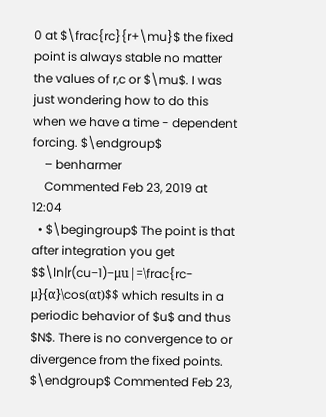0 at $\frac{rc}{r+\mu}$ the fixed point is always stable no matter the values of r,c or $\mu$. I was just wondering how to do this when we have a time - dependent forcing. $\endgroup$
    – benharmer
    Commented Feb 23, 2019 at 12:04
  • $\begingroup$ The point is that after integration you get $$\ln|r(cu−1)−μu|=\frac{rc-μ}{α}\cos(αt)$$ which results in a periodic behavior of $u$ and thus $N$. There is no convergence to or divergence from the fixed points. $\endgroup$ Commented Feb 23,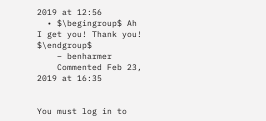2019 at 12:56
  • $\begingroup$ Ah I get you! Thank you! $\endgroup$
    – benharmer
    Commented Feb 23, 2019 at 16:35


You must log in to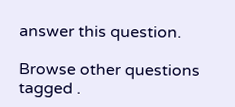answer this question.

Browse other questions tagged .